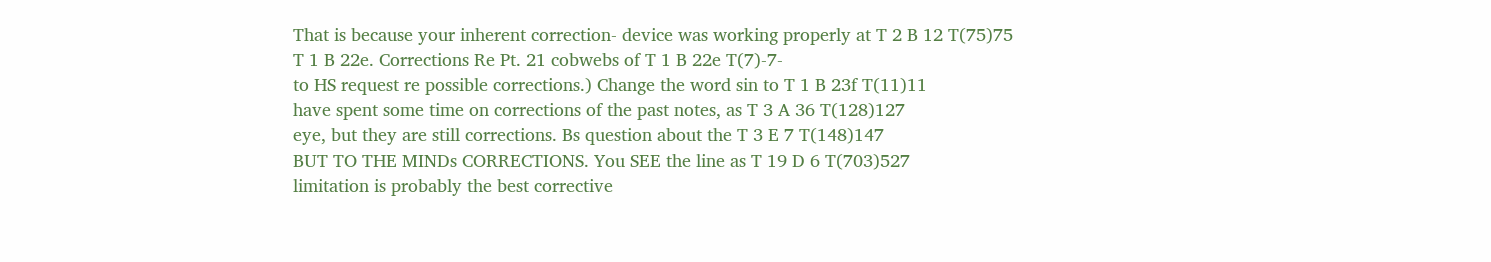That is because your inherent correction- device was working properly at T 2 B 12 T(75)75
T 1 B 22e. Corrections Re Pt. 21 cobwebs of T 1 B 22e T(7)-7-
to HS request re possible corrections.) Change the word sin to T 1 B 23f T(11)11
have spent some time on corrections of the past notes, as T 3 A 36 T(128)127
eye, but they are still corrections. Bs question about the T 3 E 7 T(148)147
BUT TO THE MINDs CORRECTIONS. You SEE the line as T 19 D 6 T(703)527
limitation is probably the best corrective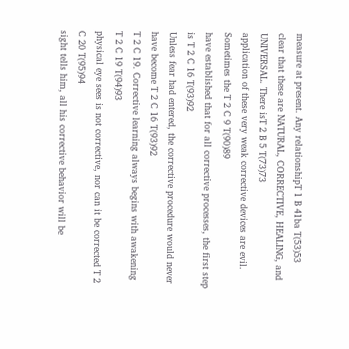measure at present. Any relationshipT 1 B 41ba T(53)53
clear that these are NATURAL, CORRECTIVE, HEALING, and UNIVERSAL. There isT 2 B 5 T(73)73
application of these very weak corrective devices are evil. Sometimes the T 2 C 9 T(90)89
have established that for all corrective processes, the first step is T 2 C 16 T(93)92
Unless fear had entered, the corrective procedure would never have become T 2 C 16 T(93)92
T 2 C 19. Corrective learning always begins with awakening T 2 C 19 T(94)93
physical eye sees is not corrective, nor can it be corrected T 2 C 20 T(95)94
sight tells him, all his corrective behavior will be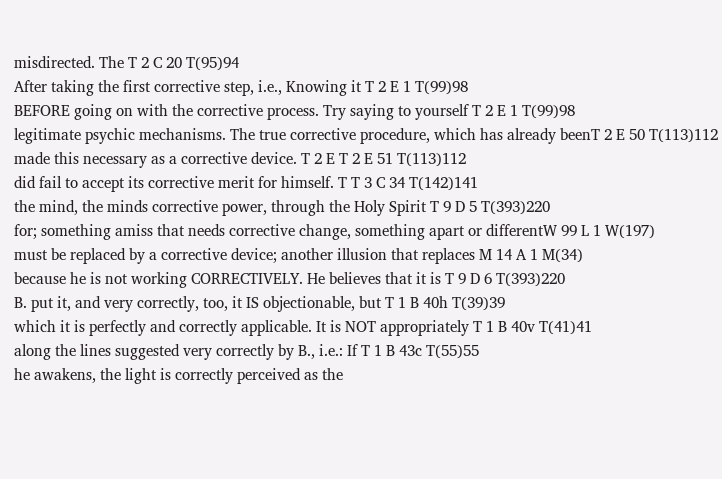misdirected. The T 2 C 20 T(95)94
After taking the first corrective step, i.e., Knowing it T 2 E 1 T(99)98
BEFORE going on with the corrective process. Try saying to yourself T 2 E 1 T(99)98
legitimate psychic mechanisms. The true corrective procedure, which has already beenT 2 E 50 T(113)112
made this necessary as a corrective device. T 2 E T 2 E 51 T(113)112
did fail to accept its corrective merit for himself. T T 3 C 34 T(142)141
the mind, the minds corrective power, through the Holy Spirit T 9 D 5 T(393)220
for; something amiss that needs corrective change, something apart or differentW 99 L 1 W(197)
must be replaced by a corrective device; another illusion that replaces M 14 A 1 M(34)
because he is not working CORRECTIVELY. He believes that it is T 9 D 6 T(393)220
B. put it, and very correctly, too, it IS objectionable, but T 1 B 40h T(39)39
which it is perfectly and correctly applicable. It is NOT appropriately T 1 B 40v T(41)41
along the lines suggested very correctly by B., i.e.: If T 1 B 43c T(55)55
he awakens, the light is correctly perceived as the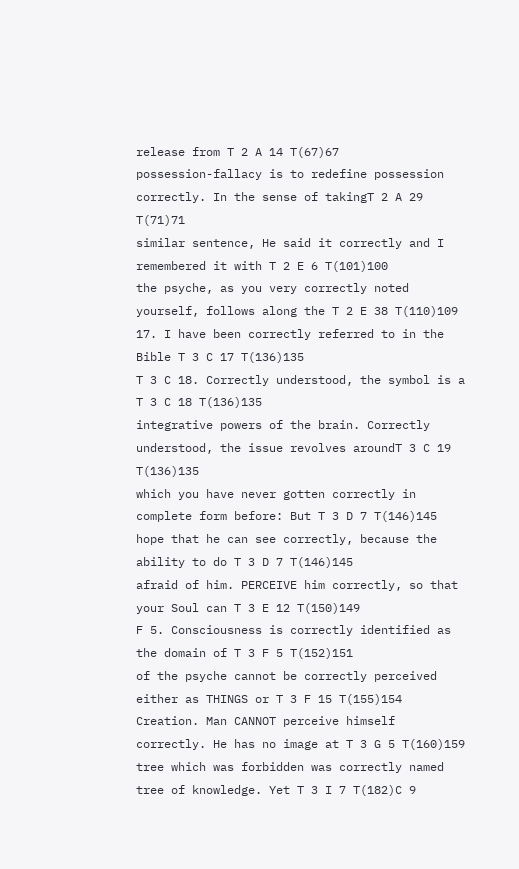release from T 2 A 14 T(67)67
possession-fallacy is to redefine possession correctly. In the sense of takingT 2 A 29 T(71)71
similar sentence, He said it correctly and I remembered it with T 2 E 6 T(101)100
the psyche, as you very correctly noted yourself, follows along the T 2 E 38 T(110)109
17. I have been correctly referred to in the Bible T 3 C 17 T(136)135
T 3 C 18. Correctly understood, the symbol is a T 3 C 18 T(136)135
integrative powers of the brain. Correctly understood, the issue revolves aroundT 3 C 19 T(136)135
which you have never gotten correctly in complete form before: But T 3 D 7 T(146)145
hope that he can see correctly, because the ability to do T 3 D 7 T(146)145
afraid of him. PERCEIVE him correctly, so that your Soul can T 3 E 12 T(150)149
F 5. Consciousness is correctly identified as the domain of T 3 F 5 T(152)151
of the psyche cannot be correctly perceived either as THINGS or T 3 F 15 T(155)154
Creation. Man CANNOT perceive himself correctly. He has no image at T 3 G 5 T(160)159
tree which was forbidden was correctly named tree of knowledge. Yet T 3 I 7 T(182)C 9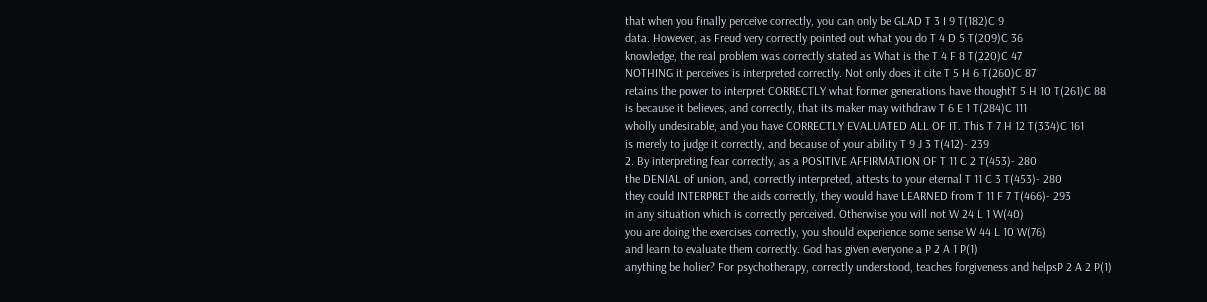that when you finally perceive correctly, you can only be GLAD T 3 I 9 T(182)C 9
data. However, as Freud very correctly pointed out what you do T 4 D 5 T(209)C 36
knowledge, the real problem was correctly stated as What is the T 4 F 8 T(220)C 47
NOTHING it perceives is interpreted correctly. Not only does it cite T 5 H 6 T(260)C 87
retains the power to interpret CORRECTLY what former generations have thoughtT 5 H 10 T(261)C 88
is because it believes, and correctly, that its maker may withdraw T 6 E 1 T(284)C 111
wholly undesirable, and you have CORRECTLY EVALUATED ALL OF IT. This T 7 H 12 T(334)C 161
is merely to judge it correctly, and because of your ability T 9 J 3 T(412)- 239
2. By interpreting fear correctly, as a POSITIVE AFFIRMATION OF T 11 C 2 T(453)- 280
the DENIAL of union, and, correctly interpreted, attests to your eternal T 11 C 3 T(453)- 280
they could INTERPRET the aids correctly, they would have LEARNED from T 11 F 7 T(466)- 293
in any situation which is correctly perceived. Otherwise you will not W 24 L 1 W(40)
you are doing the exercises correctly, you should experience some sense W 44 L 10 W(76)
and learn to evaluate them correctly. God has given everyone a P 2 A 1 P(1)
anything be holier? For psychotherapy, correctly understood, teaches forgiveness and helpsP 2 A 2 P(1)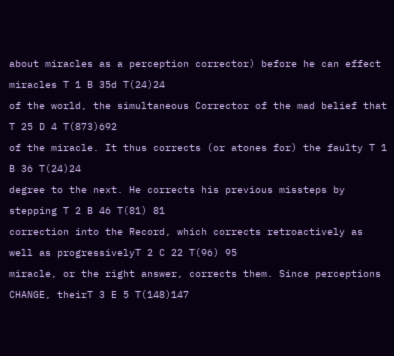about miracles as a perception corrector) before he can effect miracles T 1 B 35d T(24)24
of the world, the simultaneous Corrector of the mad belief that T 25 D 4 T(873)692
of the miracle. It thus corrects (or atones for) the faulty T 1 B 36 T(24)24
degree to the next. He corrects his previous missteps by stepping T 2 B 46 T(81) 81
correction into the Record, which corrects retroactively as well as progressivelyT 2 C 22 T(96) 95
miracle, or the right answer, corrects them. Since perceptions CHANGE, theirT 3 E 5 T(148)147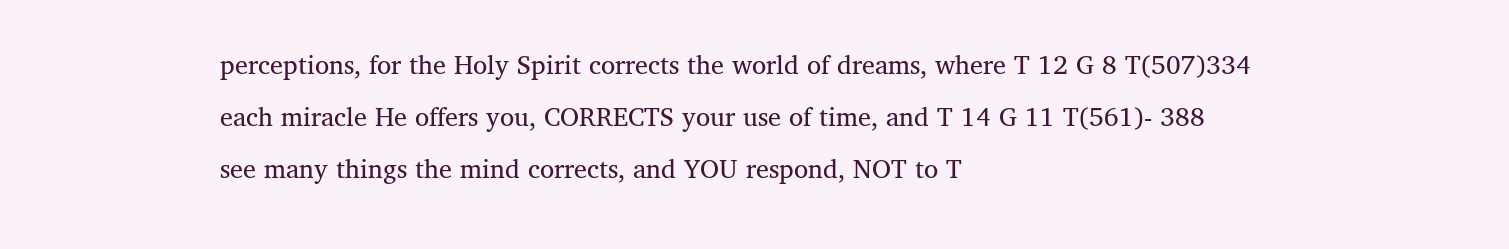perceptions, for the Holy Spirit corrects the world of dreams, where T 12 G 8 T(507)334
each miracle He offers you, CORRECTS your use of time, and T 14 G 11 T(561)- 388
see many things the mind corrects, and YOU respond, NOT to T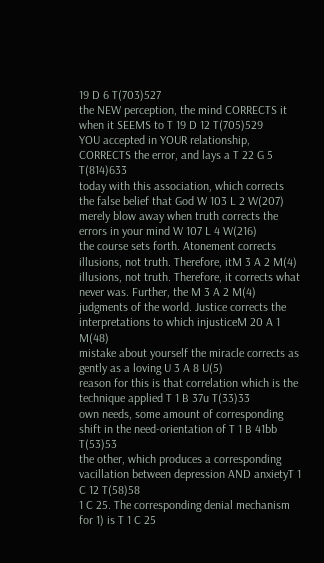19 D 6 T(703)527
the NEW perception, the mind CORRECTS it when it SEEMS to T 19 D 12 T(705)529
YOU accepted in YOUR relationship, CORRECTS the error, and lays a T 22 G 5 T(814)633
today with this association, which corrects the false belief that God W 103 L 2 W(207)
merely blow away when truth corrects the errors in your mind W 107 L 4 W(216)
the course sets forth. Atonement corrects illusions, not truth. Therefore, itM 3 A 2 M(4)
illusions, not truth. Therefore, it corrects what never was. Further, the M 3 A 2 M(4)
judgments of the world. Justice corrects the interpretations to which injusticeM 20 A 1 M(48)
mistake about yourself the miracle corrects as gently as a loving U 3 A 8 U(5)
reason for this is that correlation which is the technique applied T 1 B 37u T(33)33
own needs, some amount of corresponding shift in the need-orientation of T 1 B 41bb T(53)53
the other, which produces a corresponding vacillation between depression AND anxietyT 1 C 12 T(58)58
1 C 25. The corresponding denial mechanism for 1) is T 1 C 25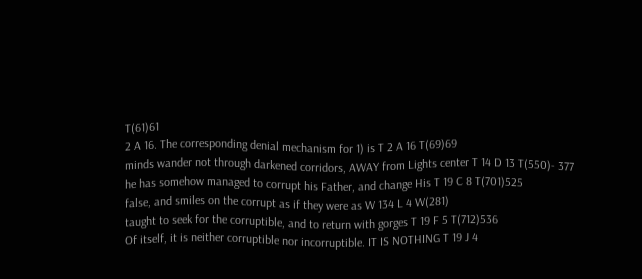T(61)61
2 A 16. The corresponding denial mechanism for 1) is T 2 A 16 T(69)69
minds wander not through darkened corridors, AWAY from Lights center T 14 D 13 T(550)- 377
he has somehow managed to corrupt his Father, and change His T 19 C 8 T(701)525
false, and smiles on the corrupt as if they were as W 134 L 4 W(281)
taught to seek for the corruptible, and to return with gorges T 19 F 5 T(712)536
Of itself, it is neither corruptible nor incorruptible. IT IS NOTHING T 19 J 4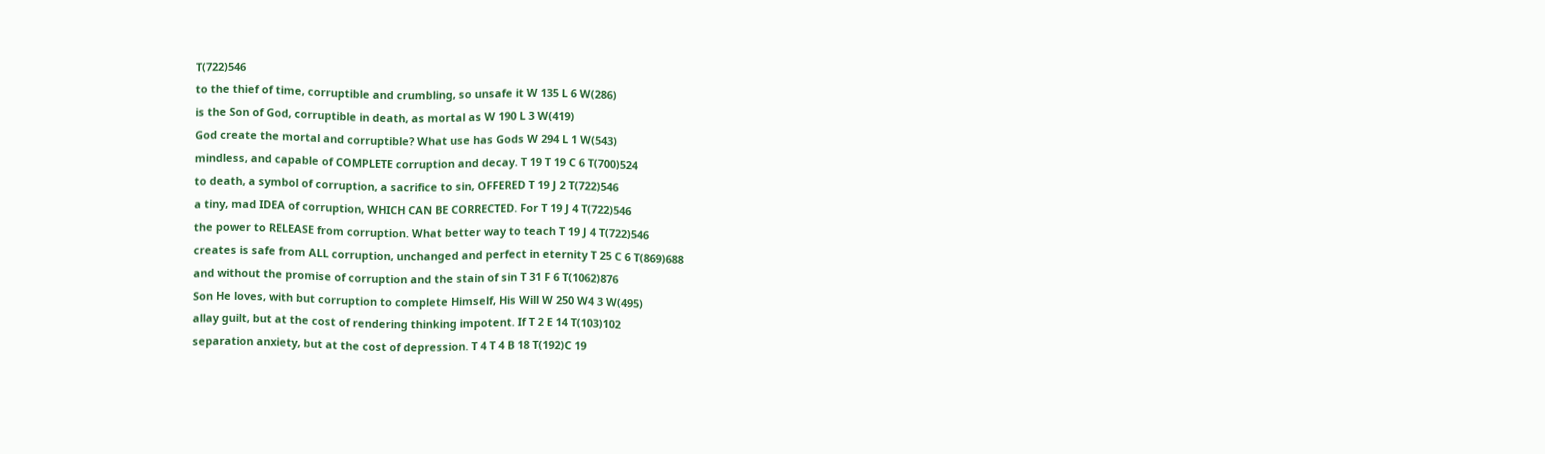T(722)546
to the thief of time, corruptible and crumbling, so unsafe it W 135 L 6 W(286)
is the Son of God, corruptible in death, as mortal as W 190 L 3 W(419)
God create the mortal and corruptible? What use has Gods W 294 L 1 W(543)
mindless, and capable of COMPLETE corruption and decay. T 19 T 19 C 6 T(700)524
to death, a symbol of corruption, a sacrifice to sin, OFFERED T 19 J 2 T(722)546
a tiny, mad IDEA of corruption, WHICH CAN BE CORRECTED. For T 19 J 4 T(722)546
the power to RELEASE from corruption. What better way to teach T 19 J 4 T(722)546
creates is safe from ALL corruption, unchanged and perfect in eternity T 25 C 6 T(869)688
and without the promise of corruption and the stain of sin T 31 F 6 T(1062)876
Son He loves, with but corruption to complete Himself, His Will W 250 W4 3 W(495)
allay guilt, but at the cost of rendering thinking impotent. If T 2 E 14 T(103)102
separation anxiety, but at the cost of depression. T 4 T 4 B 18 T(192)C 19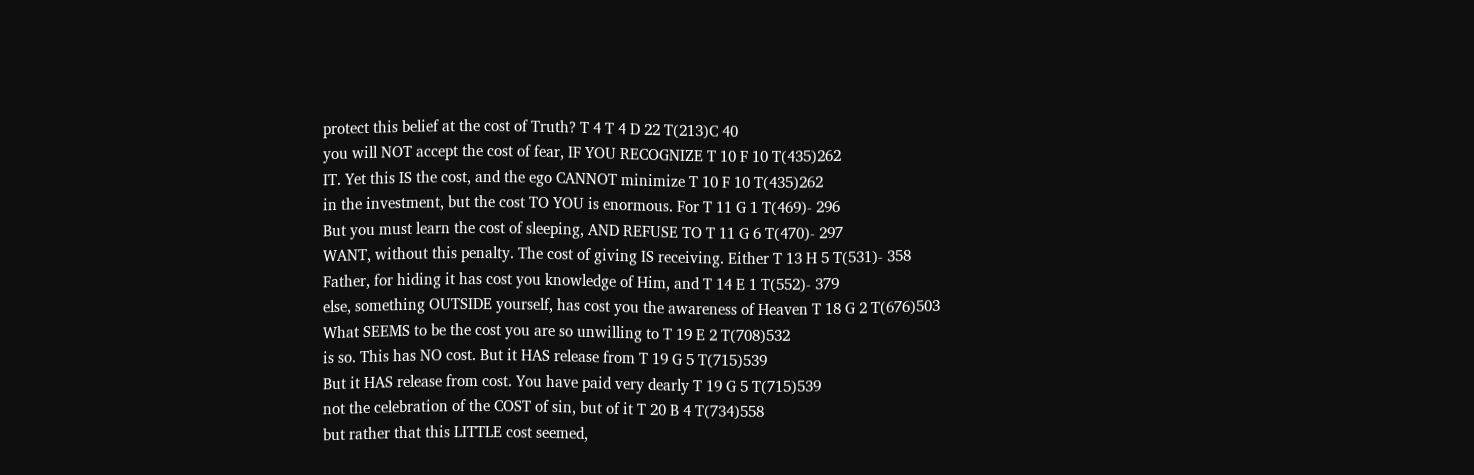protect this belief at the cost of Truth? T 4 T 4 D 22 T(213)C 40
you will NOT accept the cost of fear, IF YOU RECOGNIZE T 10 F 10 T(435)262
IT. Yet this IS the cost, and the ego CANNOT minimize T 10 F 10 T(435)262
in the investment, but the cost TO YOU is enormous. For T 11 G 1 T(469)- 296
But you must learn the cost of sleeping, AND REFUSE TO T 11 G 6 T(470)- 297
WANT, without this penalty. The cost of giving IS receiving. Either T 13 H 5 T(531)- 358
Father, for hiding it has cost you knowledge of Him, and T 14 E 1 T(552)- 379
else, something OUTSIDE yourself, has cost you the awareness of Heaven T 18 G 2 T(676)503
What SEEMS to be the cost you are so unwilling to T 19 E 2 T(708)532
is so. This has NO cost. But it HAS release from T 19 G 5 T(715)539
But it HAS release from cost. You have paid very dearly T 19 G 5 T(715)539
not the celebration of the COST of sin, but of it T 20 B 4 T(734)558
but rather that this LITTLE cost seemed,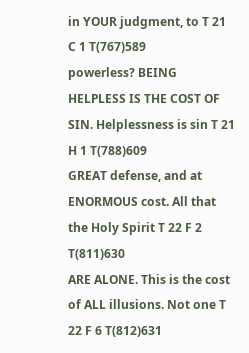in YOUR judgment, to T 21 C 1 T(767)589
powerless? BEING HELPLESS IS THE COST OF SIN. Helplessness is sin T 21 H 1 T(788)609
GREAT defense, and at ENORMOUS cost. All that the Holy Spirit T 22 F 2 T(811)630
ARE ALONE. This is the cost of ALL illusions. Not one T 22 F 6 T(812)631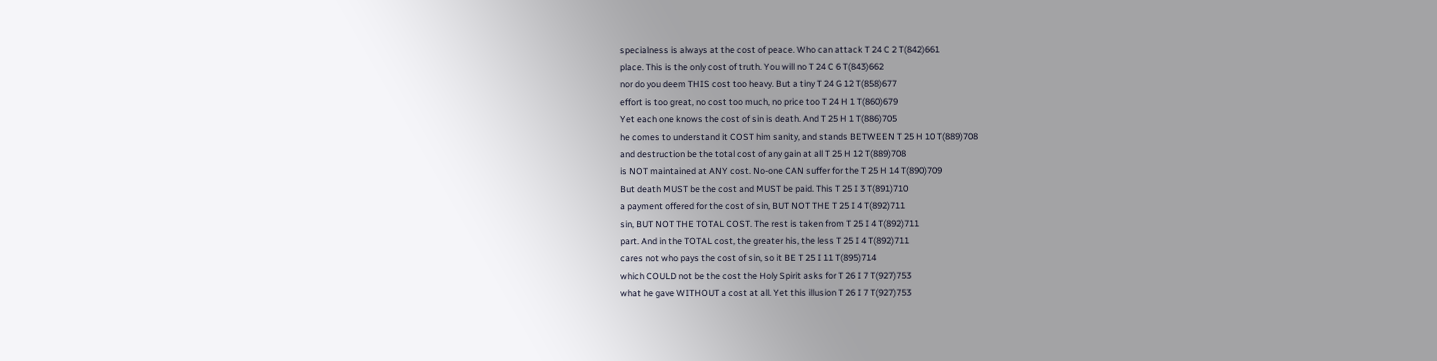specialness is always at the cost of peace. Who can attack T 24 C 2 T(842)661
place. This is the only cost of truth. You will no T 24 C 6 T(843)662
nor do you deem THIS cost too heavy. But a tiny T 24 G 12 T(858)677
effort is too great, no cost too much, no price too T 24 H 1 T(860)679
Yet each one knows the cost of sin is death. And T 25 H 1 T(886)705
he comes to understand it COST him sanity, and stands BETWEEN T 25 H 10 T(889)708
and destruction be the total cost of any gain at all T 25 H 12 T(889)708
is NOT maintained at ANY cost. No-one CAN suffer for the T 25 H 14 T(890)709
But death MUST be the cost and MUST be paid. This T 25 I 3 T(891)710
a payment offered for the cost of sin, BUT NOT THE T 25 I 4 T(892)711
sin, BUT NOT THE TOTAL COST. The rest is taken from T 25 I 4 T(892)711
part. And in the TOTAL cost, the greater his, the less T 25 I 4 T(892)711
cares not who pays the cost of sin, so it BE T 25 I 11 T(895)714
which COULD not be the cost the Holy Spirit asks for T 26 I 7 T(927)753
what he gave WITHOUT a cost at all. Yet this illusion T 26 I 7 T(927)753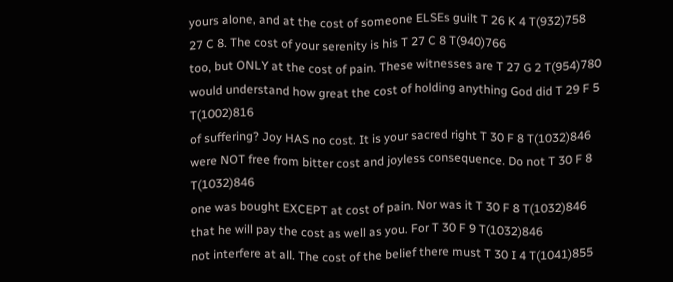yours alone, and at the cost of someone ELSEs guilt T 26 K 4 T(932)758
27 C 8. The cost of your serenity is his T 27 C 8 T(940)766
too, but ONLY at the cost of pain. These witnesses are T 27 G 2 T(954)780
would understand how great the cost of holding anything God did T 29 F 5 T(1002)816
of suffering? Joy HAS no cost. It is your sacred right T 30 F 8 T(1032)846
were NOT free from bitter cost and joyless consequence. Do not T 30 F 8 T(1032)846
one was bought EXCEPT at cost of pain. Nor was it T 30 F 8 T(1032)846
that he will pay the cost as well as you. For T 30 F 9 T(1032)846
not interfere at all. The cost of the belief there must T 30 I 4 T(1041)855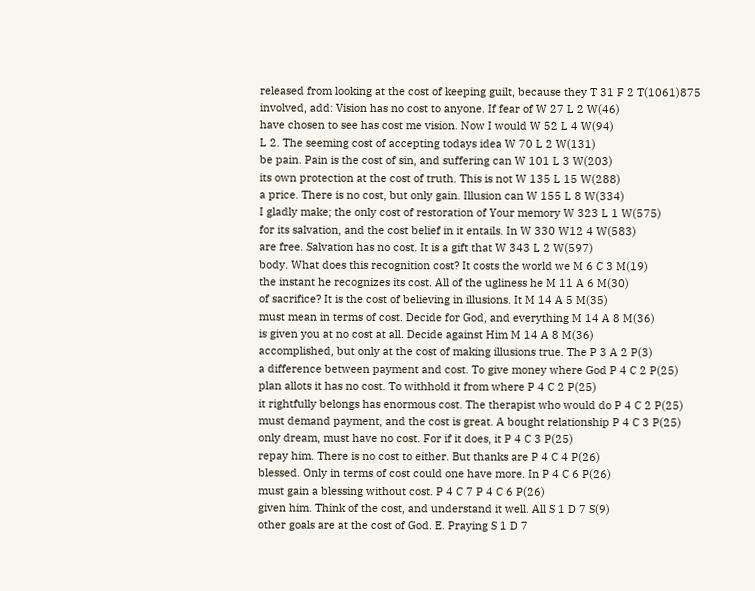released from looking at the cost of keeping guilt, because they T 31 F 2 T(1061)875
involved, add: Vision has no cost to anyone. If fear of W 27 L 2 W(46)
have chosen to see has cost me vision. Now I would W 52 L 4 W(94)
L 2. The seeming cost of accepting todays idea W 70 L 2 W(131)
be pain. Pain is the cost of sin, and suffering can W 101 L 3 W(203)
its own protection at the cost of truth. This is not W 135 L 15 W(288)
a price. There is no cost, but only gain. Illusion can W 155 L 8 W(334)
I gladly make; the only cost of restoration of Your memory W 323 L 1 W(575)
for its salvation, and the cost belief in it entails. In W 330 W12 4 W(583)
are free. Salvation has no cost. It is a gift that W 343 L 2 W(597)
body. What does this recognition cost? It costs the world we M 6 C 3 M(19)
the instant he recognizes its cost. All of the ugliness he M 11 A 6 M(30)
of sacrifice? It is the cost of believing in illusions. It M 14 A 5 M(35)
must mean in terms of cost. Decide for God, and everything M 14 A 8 M(36)
is given you at no cost at all. Decide against Him M 14 A 8 M(36)
accomplished, but only at the cost of making illusions true. The P 3 A 2 P(3)
a difference between payment and cost. To give money where God P 4 C 2 P(25)
plan allots it has no cost. To withhold it from where P 4 C 2 P(25)
it rightfully belongs has enormous cost. The therapist who would do P 4 C 2 P(25)
must demand payment, and the cost is great. A bought relationship P 4 C 3 P(25)
only dream, must have no cost. For if it does, it P 4 C 3 P(25)
repay him. There is no cost to either. But thanks are P 4 C 4 P(26)
blessed. Only in terms of cost could one have more. In P 4 C 6 P(26)
must gain a blessing without cost. P 4 C 7 P 4 C 6 P(26)
given him. Think of the cost, and understand it well. All S 1 D 7 S(9)
other goals are at the cost of God. E. Praying S 1 D 7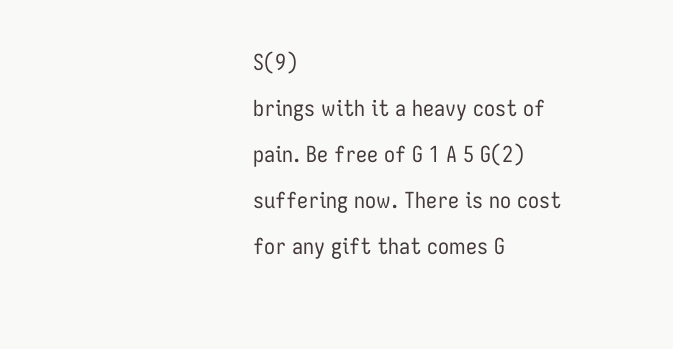S(9)
brings with it a heavy cost of pain. Be free of G 1 A 5 G(2)
suffering now. There is no cost for any gift that comes G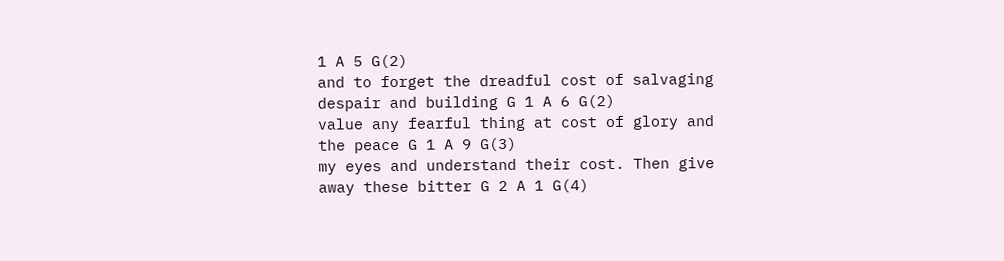1 A 5 G(2)
and to forget the dreadful cost of salvaging despair and building G 1 A 6 G(2)
value any fearful thing at cost of glory and the peace G 1 A 9 G(3)
my eyes and understand their cost. Then give away these bitter G 2 A 1 G(4)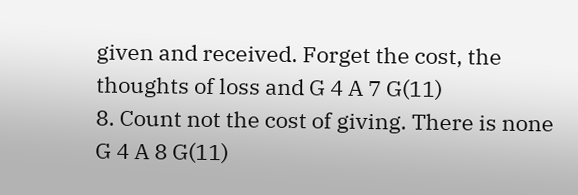given and received. Forget the cost, the thoughts of loss and G 4 A 7 G(11)
8. Count not the cost of giving. There is none G 4 A 8 G(11)